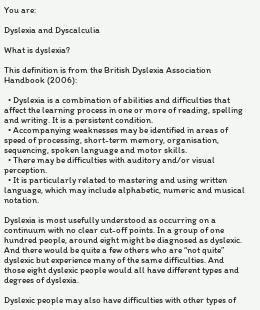You are:

Dyslexia and Dyscalculia

What is dyslexia?

This definition is from the British Dyslexia Association Handbook (2006):

  • Dyslexia is a combination of abilities and difficulties that affect the learning process in one or more of reading, spelling and writing. It is a persistent condition.
  • Accompanying weaknesses may be identified in areas of speed of processing, short-term memory, organisation, sequencing, spoken language and motor skills.
  • There may be difficulties with auditory and/or visual perception.
  • It is particularly related to mastering and using written language, which may include alphabetic, numeric and musical notation.

Dyslexia is most usefully understood as occurring on a continuum with no clear cut-off points. In a group of one hundred people, around eight might be diagnosed as dyslexic. And there would be quite a few others who are “not quite” dyslexic but experience many of the same difficulties. And those eight dyslexic people would all have different types and degrees of dyslexia.

Dyslexic people may also have difficulties with other types of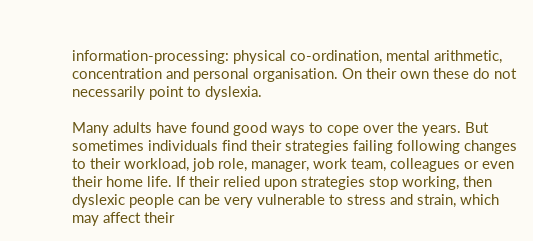information-processing: physical co-ordination, mental arithmetic, concentration and personal organisation. On their own these do not necessarily point to dyslexia.

Many adults have found good ways to cope over the years. But sometimes individuals find their strategies failing following changes to their workload, job role, manager, work team, colleagues or even their home life. If their relied upon strategies stop working, then dyslexic people can be very vulnerable to stress and strain, which may affect their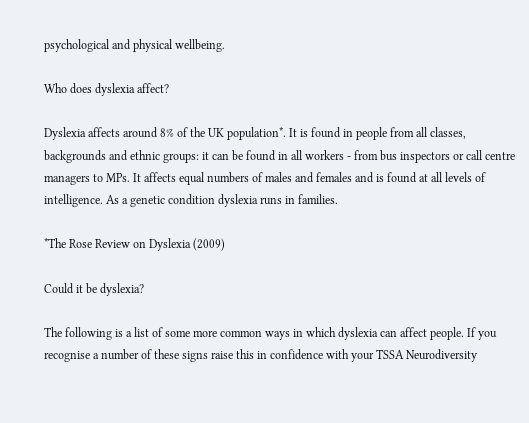psychological and physical wellbeing.

Who does dyslexia affect?

Dyslexia affects around 8% of the UK population*. It is found in people from all classes, backgrounds and ethnic groups: it can be found in all workers - from bus inspectors or call centre managers to MPs. It affects equal numbers of males and females and is found at all levels of intelligence. As a genetic condition dyslexia runs in families.

*The Rose Review on Dyslexia (2009)

Could it be dyslexia?

The following is a list of some more common ways in which dyslexia can affect people. If you recognise a number of these signs raise this in confidence with your TSSA Neurodiversity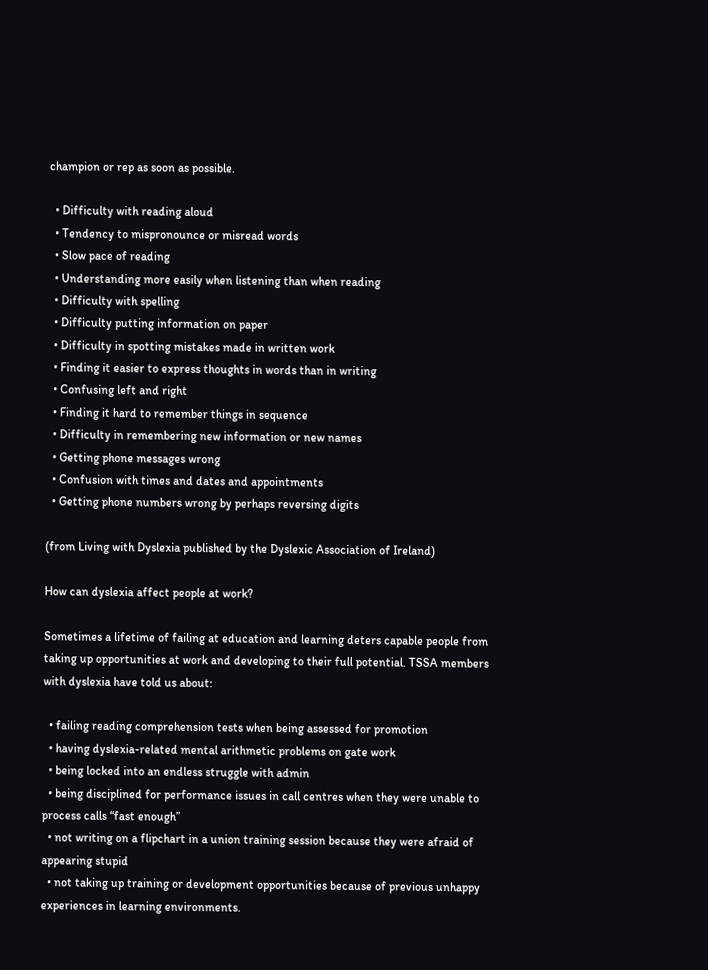champion or rep as soon as possible.

  • Difficulty with reading aloud
  • Tendency to mispronounce or misread words
  • Slow pace of reading
  • Understanding more easily when listening than when reading
  • Difficulty with spelling
  • Difficulty putting information on paper
  • Difficulty in spotting mistakes made in written work
  • Finding it easier to express thoughts in words than in writing
  • Confusing left and right
  • Finding it hard to remember things in sequence
  • Difficulty in remembering new information or new names
  • Getting phone messages wrong
  • Confusion with times and dates and appointments
  • Getting phone numbers wrong by perhaps reversing digits

(from Living with Dyslexia published by the Dyslexic Association of Ireland)

How can dyslexia affect people at work?

Sometimes a lifetime of failing at education and learning deters capable people from taking up opportunities at work and developing to their full potential. TSSA members with dyslexia have told us about:

  • failing reading comprehension tests when being assessed for promotion
  • having dyslexia-related mental arithmetic problems on gate work
  • being locked into an endless struggle with admin
  • being disciplined for performance issues in call centres when they were unable to process calls “fast enough”
  • not writing on a flipchart in a union training session because they were afraid of appearing stupid
  • not taking up training or development opportunities because of previous unhappy experiences in learning environments.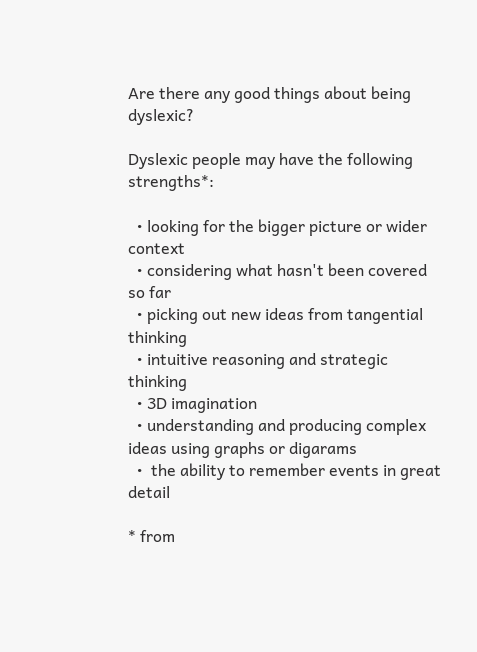Are there any good things about being dyslexic?

Dyslexic people may have the following strengths*:

  • looking for the bigger picture or wider context
  • considering what hasn't been covered so far
  • picking out new ideas from tangential thinking
  • intuitive reasoning and strategic thinking
  • 3D imagination
  • understanding and producing complex ideas using graphs or digarams
  •  the ability to remember events in great detail

* from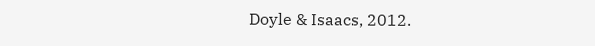Doyle & Isaacs, 2012.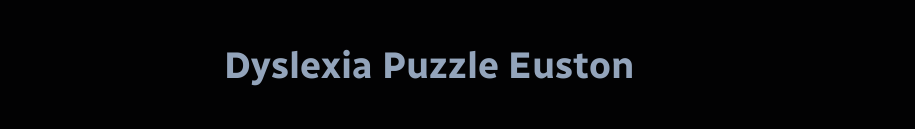Dyslexia Puzzle Euston